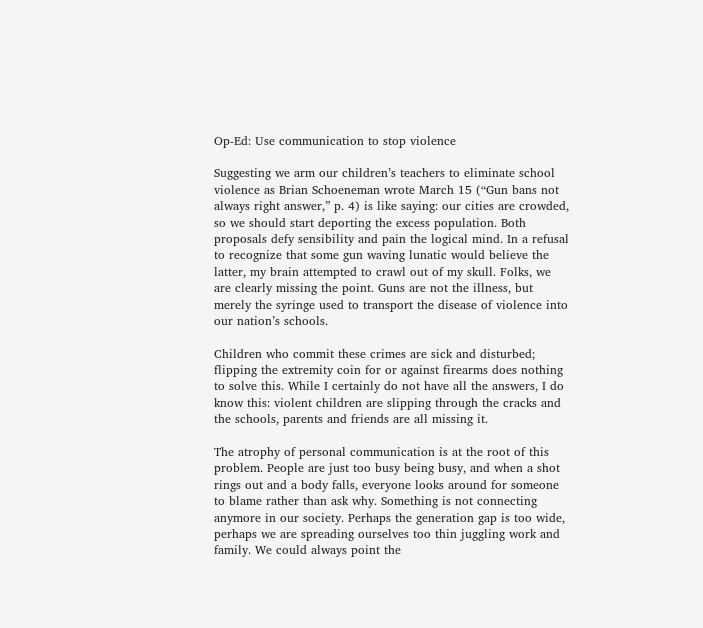Op-Ed: Use communication to stop violence

Suggesting we arm our children’s teachers to eliminate school violence as Brian Schoeneman wrote March 15 (“Gun bans not always right answer,” p. 4) is like saying: our cities are crowded, so we should start deporting the excess population. Both proposals defy sensibility and pain the logical mind. In a refusal to recognize that some gun waving lunatic would believe the latter, my brain attempted to crawl out of my skull. Folks, we are clearly missing the point. Guns are not the illness, but merely the syringe used to transport the disease of violence into our nation’s schools.

Children who commit these crimes are sick and disturbed; flipping the extremity coin for or against firearms does nothing to solve this. While I certainly do not have all the answers, I do know this: violent children are slipping through the cracks and the schools, parents and friends are all missing it.

The atrophy of personal communication is at the root of this problem. People are just too busy being busy, and when a shot rings out and a body falls, everyone looks around for someone to blame rather than ask why. Something is not connecting anymore in our society. Perhaps the generation gap is too wide, perhaps we are spreading ourselves too thin juggling work and family. We could always point the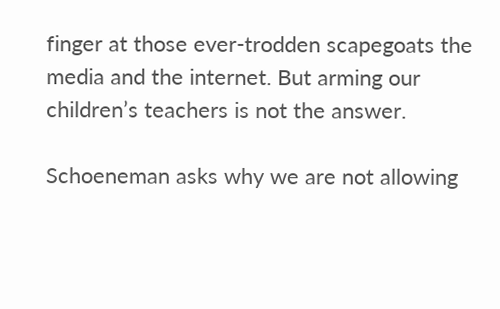finger at those ever-trodden scapegoats the media and the internet. But arming our children’s teachers is not the answer.

Schoeneman asks why we are not allowing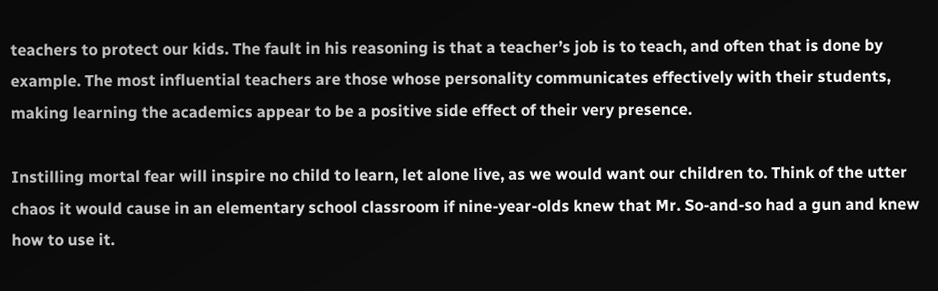teachers to protect our kids. The fault in his reasoning is that a teacher’s job is to teach, and often that is done by example. The most influential teachers are those whose personality communicates effectively with their students, making learning the academics appear to be a positive side effect of their very presence.

Instilling mortal fear will inspire no child to learn, let alone live, as we would want our children to. Think of the utter chaos it would cause in an elementary school classroom if nine-year-olds knew that Mr. So-and-so had a gun and knew how to use it.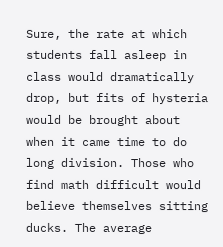Sure, the rate at which students fall asleep in class would dramatically drop, but fits of hysteria would be brought about when it came time to do long division. Those who find math difficult would believe themselves sitting ducks. The average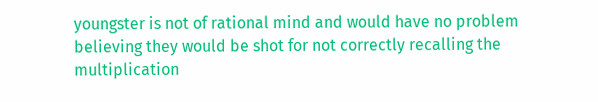youngster is not of rational mind and would have no problem believing they would be shot for not correctly recalling the multiplication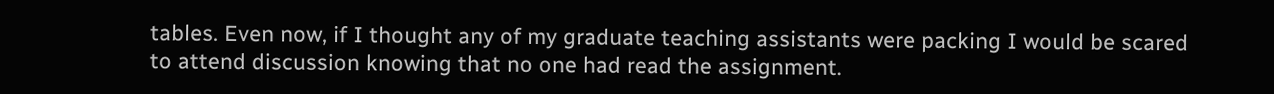tables. Even now, if I thought any of my graduate teaching assistants were packing I would be scared to attend discussion knowing that no one had read the assignment.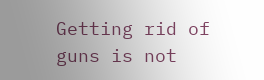Getting rid of guns is not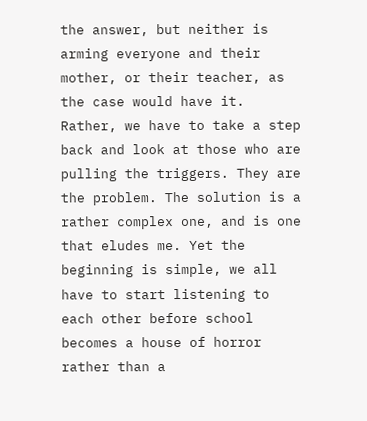the answer, but neither is arming everyone and their mother, or their teacher, as the case would have it. Rather, we have to take a step back and look at those who are pulling the triggers. They are the problem. The solution is a rather complex one, and is one that eludes me. Yet the beginning is simple, we all have to start listening to each other before school becomes a house of horror rather than a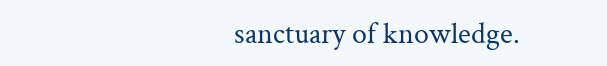sanctuary of knowledge.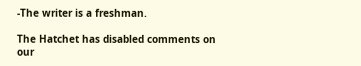-The writer is a freshman.

The Hatchet has disabled comments on our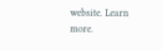website. Learn more.